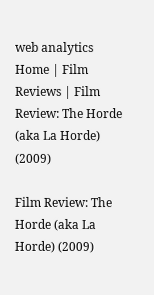web analytics
Home | Film Reviews | Film Review: The Horde (aka La Horde) (2009)

Film Review: The Horde (aka La Horde) (2009)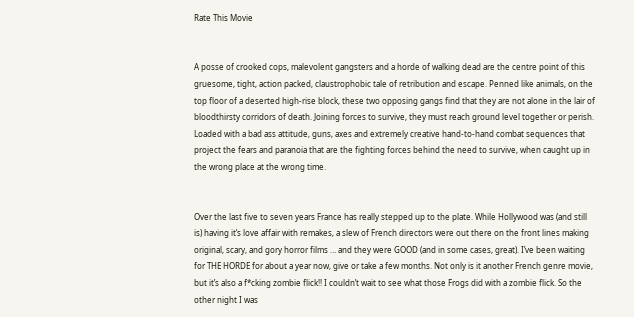Rate This Movie


A posse of crooked cops, malevolent gangsters and a horde of walking dead are the centre point of this gruesome, tight, action packed, claustrophobic tale of retribution and escape. Penned like animals, on the top floor of a deserted high-rise block, these two opposing gangs find that they are not alone in the lair of bloodthirsty corridors of death. Joining forces to survive, they must reach ground level together or perish. Loaded with a bad ass attitude, guns, axes and extremely creative hand-to-hand combat sequences that project the fears and paranoia that are the fighting forces behind the need to survive, when caught up in the wrong place at the wrong time.


Over the last five to seven years France has really stepped up to the plate. While Hollywood was (and still is) having it’s love affair with remakes, a slew of French directors were out there on the front lines making original, scary, and gory horror films … and they were GOOD (and in some cases, great). I’ve been waiting for THE HORDE for about a year now, give or take a few months. Not only is it another French genre movie, but it’s also a f*cking zombie flick!! I couldn’t wait to see what those Frogs did with a zombie flick. So the other night I was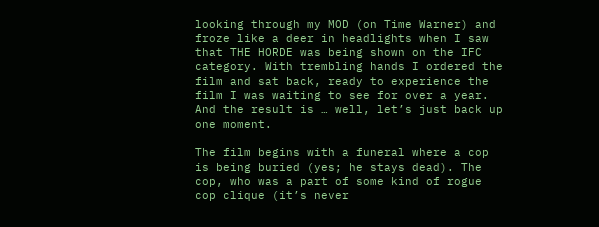looking through my MOD (on Time Warner) and froze like a deer in headlights when I saw that THE HORDE was being shown on the IFC category. With trembling hands I ordered the film and sat back, ready to experience the film I was waiting to see for over a year. And the result is … well, let’s just back up one moment.

The film begins with a funeral where a cop is being buried (yes; he stays dead). The cop, who was a part of some kind of rogue cop clique (it’s never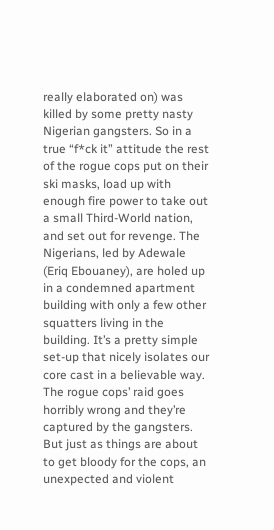really elaborated on) was killed by some pretty nasty Nigerian gangsters. So in a true “f*ck it” attitude the rest of the rogue cops put on their ski masks, load up with enough fire power to take out a small Third-World nation, and set out for revenge. The Nigerians, led by Adewale (Eriq Ebouaney), are holed up in a condemned apartment building with only a few other squatters living in the building. It’s a pretty simple set-up that nicely isolates our core cast in a believable way. The rogue cops’ raid goes horribly wrong and they’re captured by the gangsters. But just as things are about to get bloody for the cops, an unexpected and violent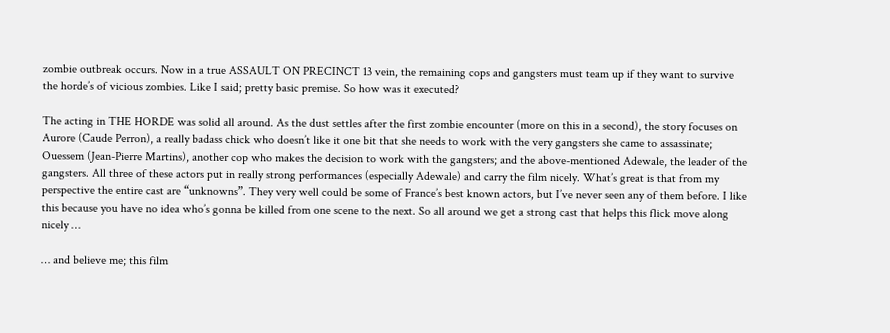zombie outbreak occurs. Now in a true ASSAULT ON PRECINCT 13 vein, the remaining cops and gangsters must team up if they want to survive the horde’s of vicious zombies. Like I said; pretty basic premise. So how was it executed?

The acting in THE HORDE was solid all around. As the dust settles after the first zombie encounter (more on this in a second), the story focuses on Aurore (Caude Perron), a really badass chick who doesn’t like it one bit that she needs to work with the very gangsters she came to assassinate; Ouessem (Jean-Pierre Martins), another cop who makes the decision to work with the gangsters; and the above-mentioned Adewale, the leader of the gangsters. All three of these actors put in really strong performances (especially Adewale) and carry the film nicely. What’s great is that from my perspective the entire cast are “unknowns”. They very well could be some of France’s best known actors, but I’ve never seen any of them before. I like this because you have no idea who’s gonna be killed from one scene to the next. So all around we get a strong cast that helps this flick move along nicely …

… and believe me; this film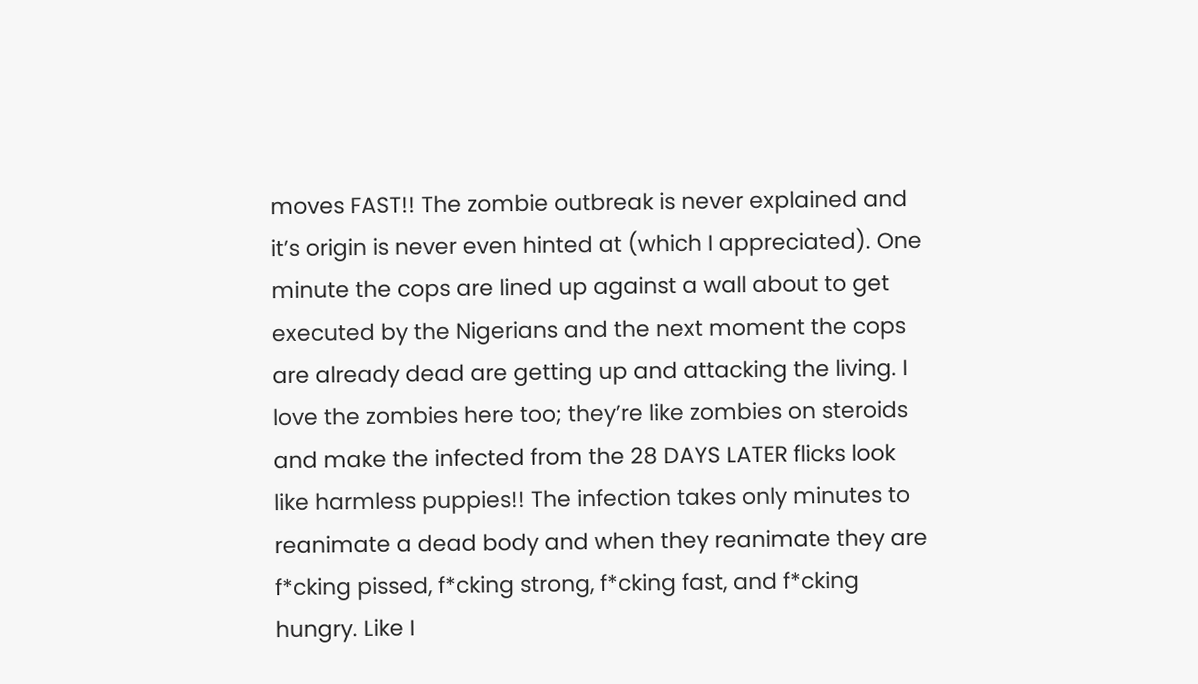moves FAST!! The zombie outbreak is never explained and it’s origin is never even hinted at (which I appreciated). One minute the cops are lined up against a wall about to get executed by the Nigerians and the next moment the cops are already dead are getting up and attacking the living. I love the zombies here too; they’re like zombies on steroids and make the infected from the 28 DAYS LATER flicks look like harmless puppies!! The infection takes only minutes to reanimate a dead body and when they reanimate they are f*cking pissed, f*cking strong, f*cking fast, and f*cking hungry. Like I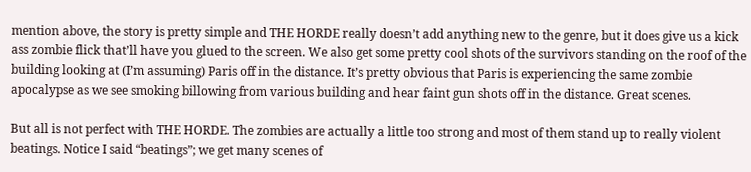mention above, the story is pretty simple and THE HORDE really doesn’t add anything new to the genre, but it does give us a kick ass zombie flick that’ll have you glued to the screen. We also get some pretty cool shots of the survivors standing on the roof of the building looking at (I’m assuming) Paris off in the distance. It’s pretty obvious that Paris is experiencing the same zombie apocalypse as we see smoking billowing from various building and hear faint gun shots off in the distance. Great scenes.

But all is not perfect with THE HORDE. The zombies are actually a little too strong and most of them stand up to really violent beatings. Notice I said “beatings”; we get many scenes of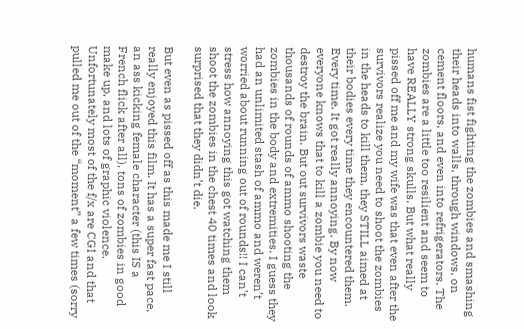humans fist fighting the zombies and smashing their heads into walls, through windows, on cement floors, and even into refrigerators. The zombies are a little too resilient and seem to have REALLY strong skulls. But what really pissed off me and my wife was that even after the survivors realize you need to shoot the zombies in the heads to kill them, they STILL aimed at their bodies every time they encountered them. Every time. It got really annoying. By now everyone knows that to kill a zombie you need to destroy the brain. But out survivors waste thousands of rounds of ammo shooting the zombies in the body and extremities. I guess they had an unlimited stash of ammo and weren’t worried about running out of rounds!! I can’t stress how annoying this got watching them shoot the zombies in the chest 40 times and look surprised that they didn’t die.

But even as pissed off as this made me I still really enjoyed this film. It has a super fast pace, an ass kicking female character (this IS a French flick after all), tons of zombies in good make up, and lots of graphic violence. Unfortunately most of the f/x are CGI and that pulled me out of the “moment” a few times (sorry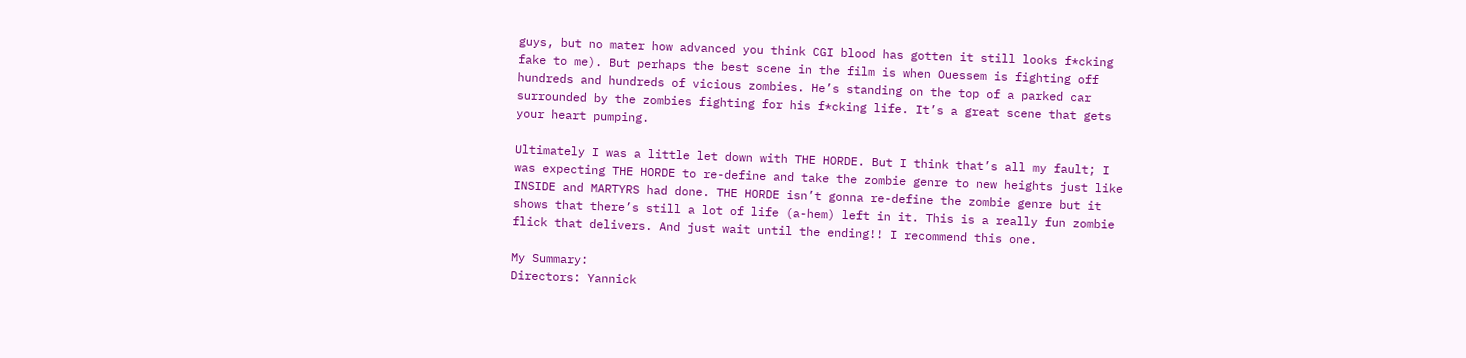guys, but no mater how advanced you think CGI blood has gotten it still looks f*cking fake to me). But perhaps the best scene in the film is when Ouessem is fighting off hundreds and hundreds of vicious zombies. He’s standing on the top of a parked car surrounded by the zombies fighting for his f*cking life. It’s a great scene that gets your heart pumping.

Ultimately I was a little let down with THE HORDE. But I think that’s all my fault; I was expecting THE HORDE to re-define and take the zombie genre to new heights just like INSIDE and MARTYRS had done. THE HORDE isn’t gonna re-define the zombie genre but it shows that there’s still a lot of life (a-hem) left in it. This is a really fun zombie flick that delivers. And just wait until the ending!! I recommend this one.

My Summary:
Directors: Yannick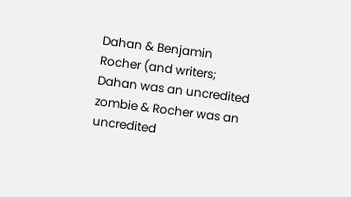Dahan & Benjamin Rocher (and writers; Dahan was an uncredited zombie & Rocher was an uncredited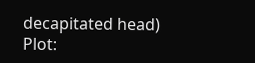decapitated head)
Plot: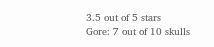3.5 out of 5 stars
Gore: 7 out of 10 skulls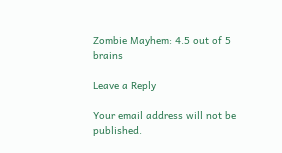Zombie Mayhem: 4.5 out of 5 brains

Leave a Reply

Your email address will not be published.